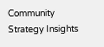Community Strategy Insights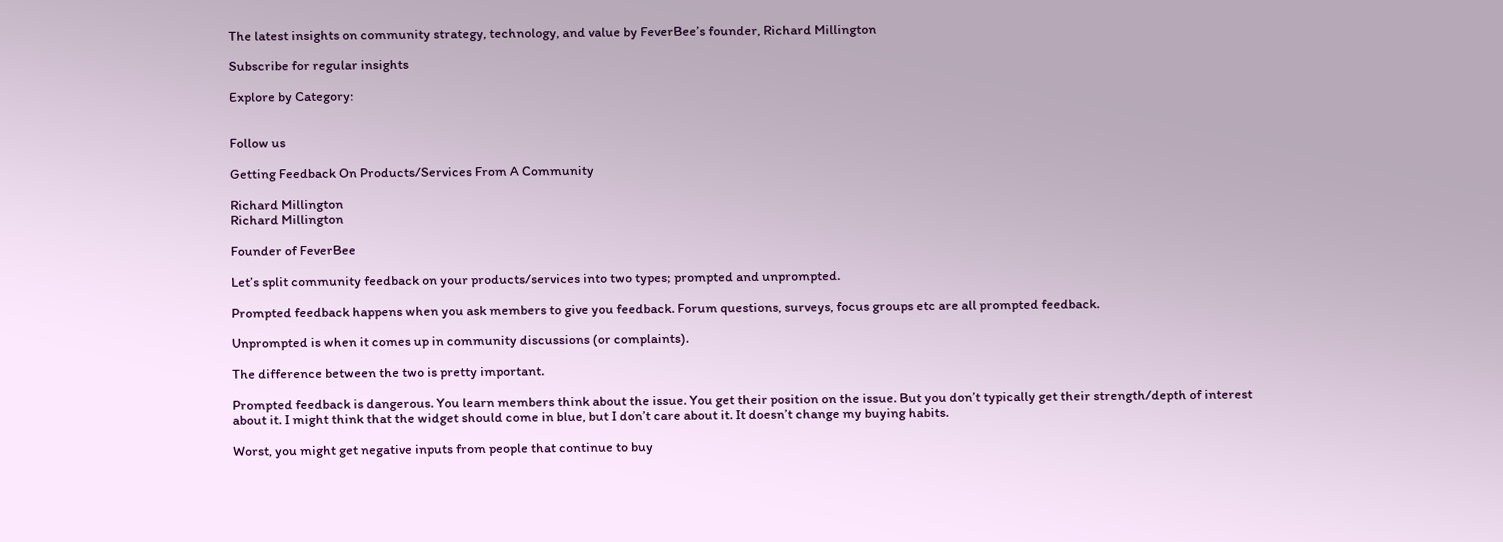The latest insights on community strategy, technology, and value by FeverBee’s founder, Richard Millington

Subscribe for regular insights

Explore by Category:


Follow us

Getting Feedback On Products/Services From A Community

Richard Millington
Richard Millington

Founder of FeverBee

Let’s split community feedback on your products/services into two types; prompted and unprompted.

Prompted feedback happens when you ask members to give you feedback. Forum questions, surveys, focus groups etc are all prompted feedback.

Unprompted is when it comes up in community discussions (or complaints).

The difference between the two is pretty important.

Prompted feedback is dangerous. You learn members think about the issue. You get their position on the issue. But you don’t typically get their strength/depth of interest about it. I might think that the widget should come in blue, but I don’t care about it. It doesn’t change my buying habits.

Worst, you might get negative inputs from people that continue to buy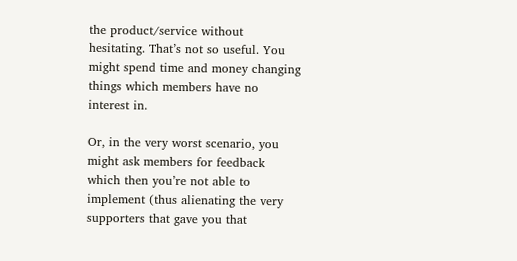the product/service without hesitating. That’s not so useful. You might spend time and money changing things which members have no interest in.

Or, in the very worst scenario, you might ask members for feedback which then you’re not able to implement (thus alienating the very supporters that gave you that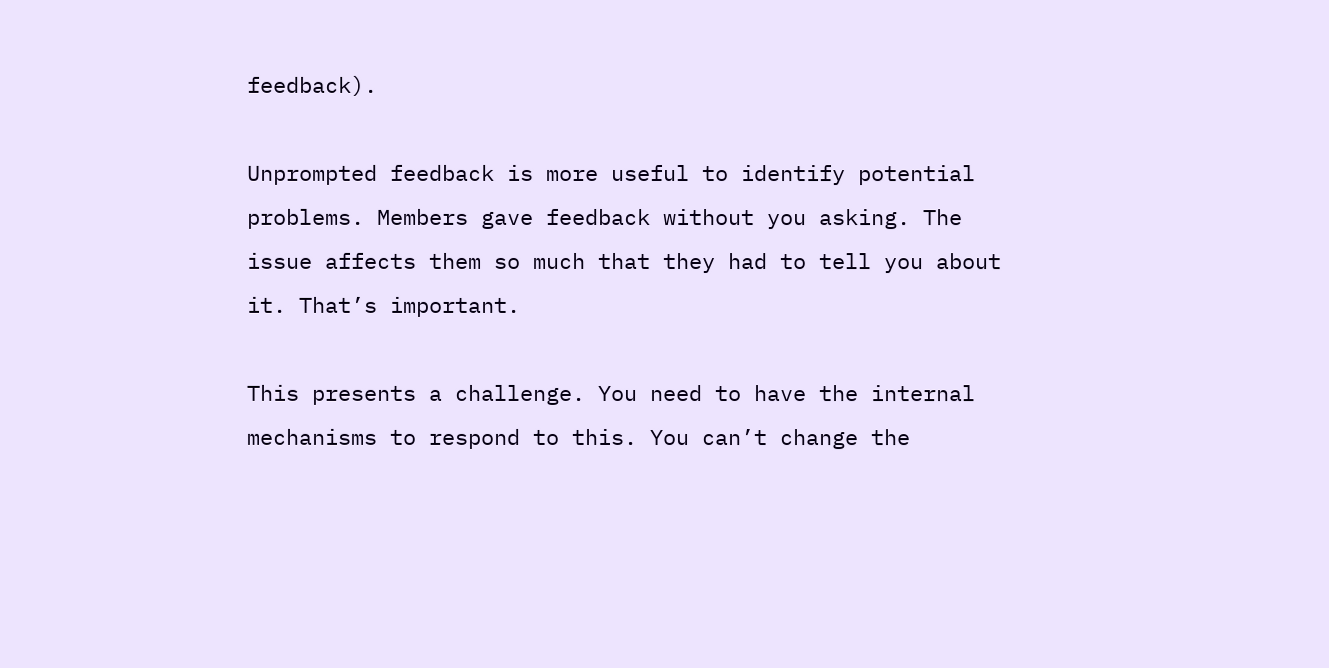feedback).

Unprompted feedback is more useful to identify potential problems. Members gave feedback without you asking. The issue affects them so much that they had to tell you about it. That’s important.

This presents a challenge. You need to have the internal mechanisms to respond to this. You can’t change the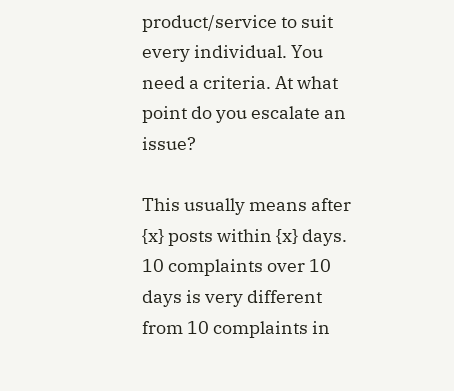product/service to suit every individual. You need a criteria. At what point do you escalate an issue?

This usually means after {x} posts within {x} days. 10 complaints over 10 days is very different from 10 complaints in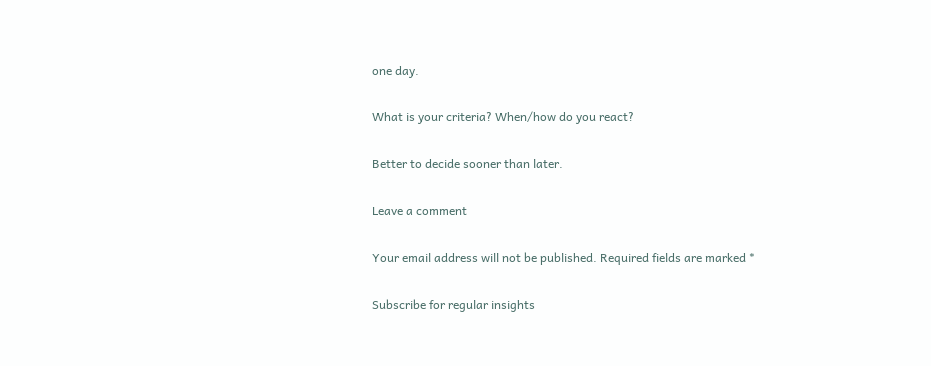one day.

What is your criteria? When/how do you react?

Better to decide sooner than later.

Leave a comment

Your email address will not be published. Required fields are marked *

Subscribe for regular insights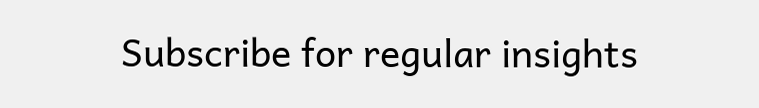Subscribe for regular insights